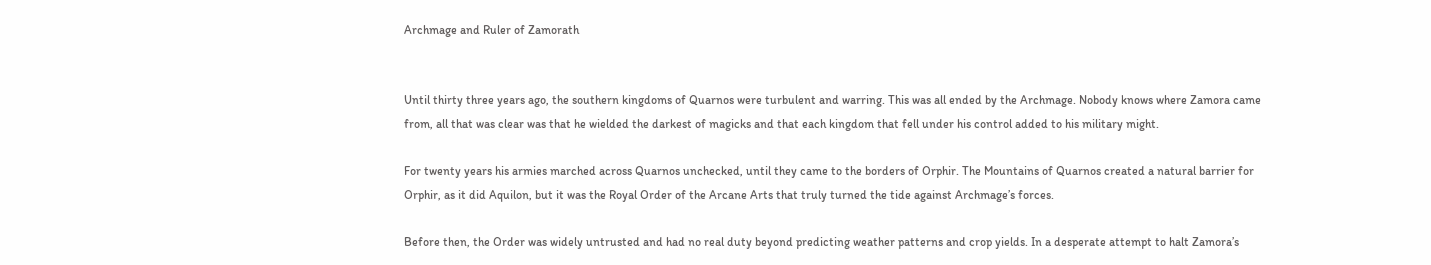Archmage and Ruler of Zamorath


Until thirty three years ago, the southern kingdoms of Quarnos were turbulent and warring. This was all ended by the Archmage. Nobody knows where Zamora came from, all that was clear was that he wielded the darkest of magicks and that each kingdom that fell under his control added to his military might.

For twenty years his armies marched across Quarnos unchecked, until they came to the borders of Orphir. The Mountains of Quarnos created a natural barrier for Orphir, as it did Aquilon, but it was the Royal Order of the Arcane Arts that truly turned the tide against Archmage’s forces.

Before then, the Order was widely untrusted and had no real duty beyond predicting weather patterns and crop yields. In a desperate attempt to halt Zamora’s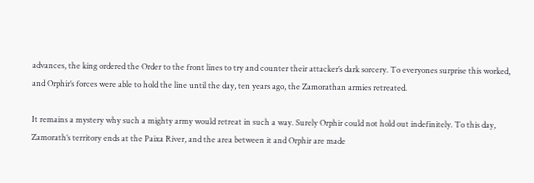advances, the king ordered the Order to the front lines to try and counter their attacker’s dark sorcery. To everyones surprise this worked, and Orphir’s forces were able to hold the line until the day, ten years ago, the Zamorathan armies retreated.

It remains a mystery why such a mighty army would retreat in such a way. Surely Orphir could not hold out indefinitely. To this day, Zamorath’s territory ends at the Paixa River, and the area between it and Orphir are made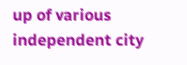up of various independent city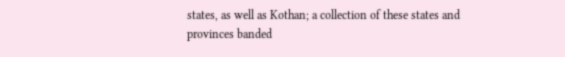states, as well as Kothan; a collection of these states and provinces banded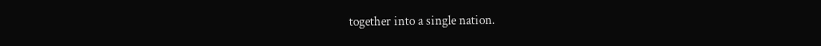together into a single nation.